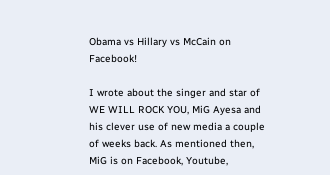Obama vs Hillary vs McCain on Facebook!

I wrote about the singer and star of WE WILL ROCK YOU, MiG Ayesa and his clever use of new media a couple of weeks back. As mentioned then, MiG is on Facebook, Youtube,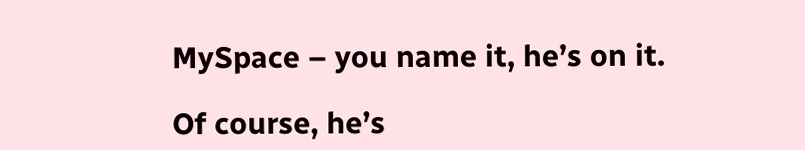MySpace – you name it, he’s on it.

Of course, he’s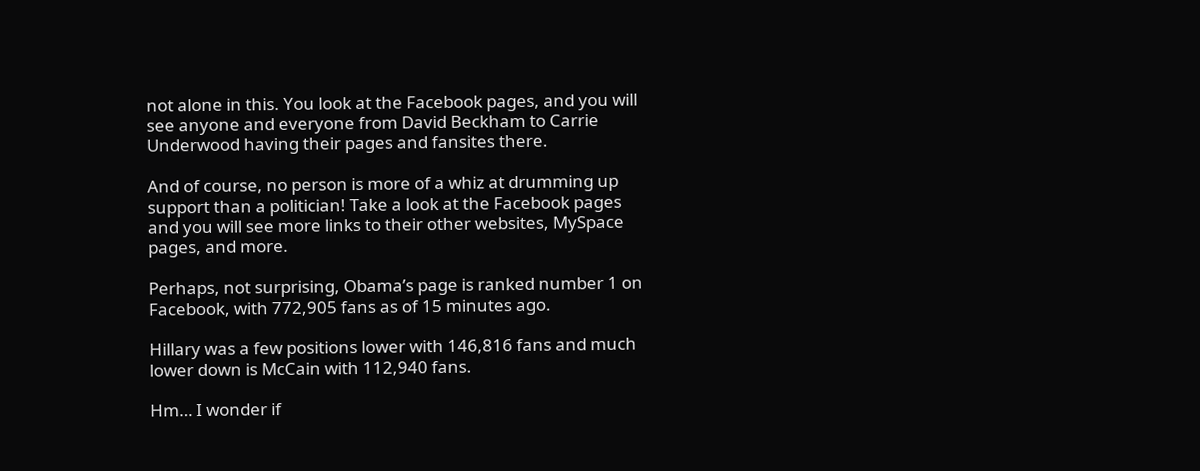not alone in this. You look at the Facebook pages, and you will see anyone and everyone from David Beckham to Carrie Underwood having their pages and fansites there.

And of course, no person is more of a whiz at drumming up support than a politician! Take a look at the Facebook pages and you will see more links to their other websites, MySpace pages, and more.

Perhaps, not surprising, Obama’s page is ranked number 1 on Facebook, with 772,905 fans as of 15 minutes ago.

Hillary was a few positions lower with 146,816 fans and much lower down is McCain with 112,940 fans.

Hm… I wonder if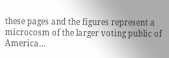these pages and the figures represent a microcosm of the larger voting public of America…